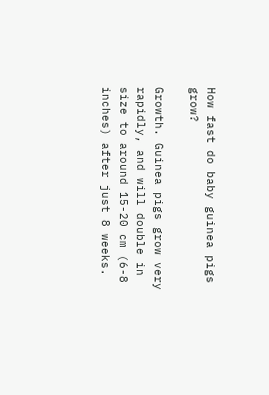How fast do baby guinea pigs grow?

Growth. Guinea pigs grow very rapidly, and will double in size to around 15-20 cm (6-8 inches) after just 8 weeks.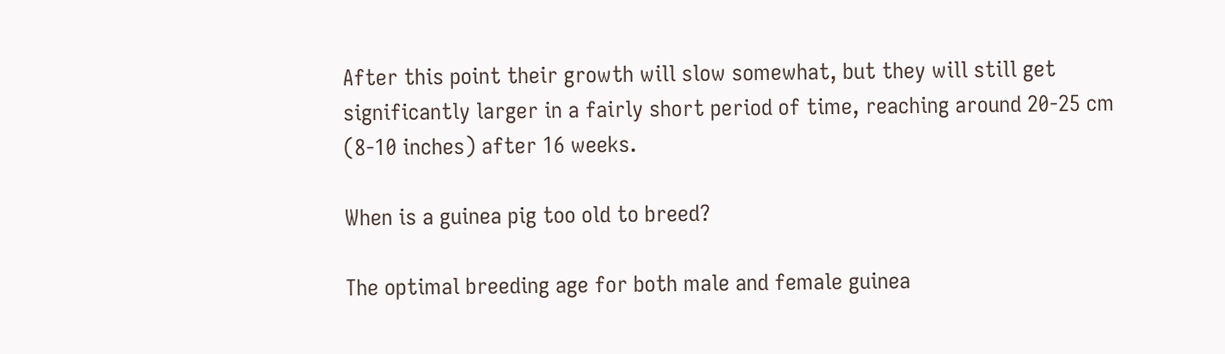After this point their growth will slow somewhat, but they will still get significantly larger in a fairly short period of time, reaching around 20-25 cm (8-10 inches) after 16 weeks.

When is a guinea pig too old to breed?

The optimal breeding age for both male and female guinea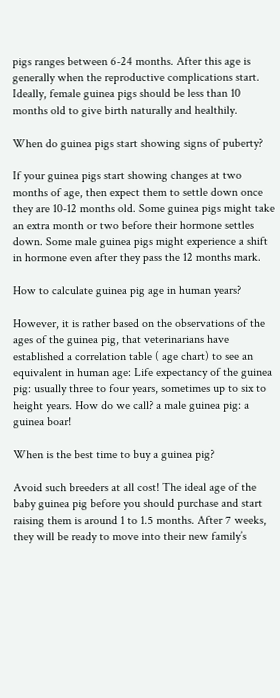pigs ranges between 6-24 months. After this age is generally when the reproductive complications start. Ideally, female guinea pigs should be less than 10 months old to give birth naturally and healthily.

When do guinea pigs start showing signs of puberty?

If your guinea pigs start showing changes at two months of age, then expect them to settle down once they are 10-12 months old. Some guinea pigs might take an extra month or two before their hormone settles down. Some male guinea pigs might experience a shift in hormone even after they pass the 12 months mark.

How to calculate guinea pig age in human years?

However, it is rather based on the observations of the ages of the guinea pig, that veterinarians have established a correlation table ( age chart) to see an equivalent in human age: Life expectancy of the guinea pig: usually three to four years, sometimes up to six to height years. How do we call? a male guinea pig: a guinea boar!

When is the best time to buy a guinea pig?

Avoid such breeders at all cost! The ideal age of the baby guinea pig before you should purchase and start raising them is around 1 to 1.5 months. After 7 weeks, they will be ready to move into their new family’s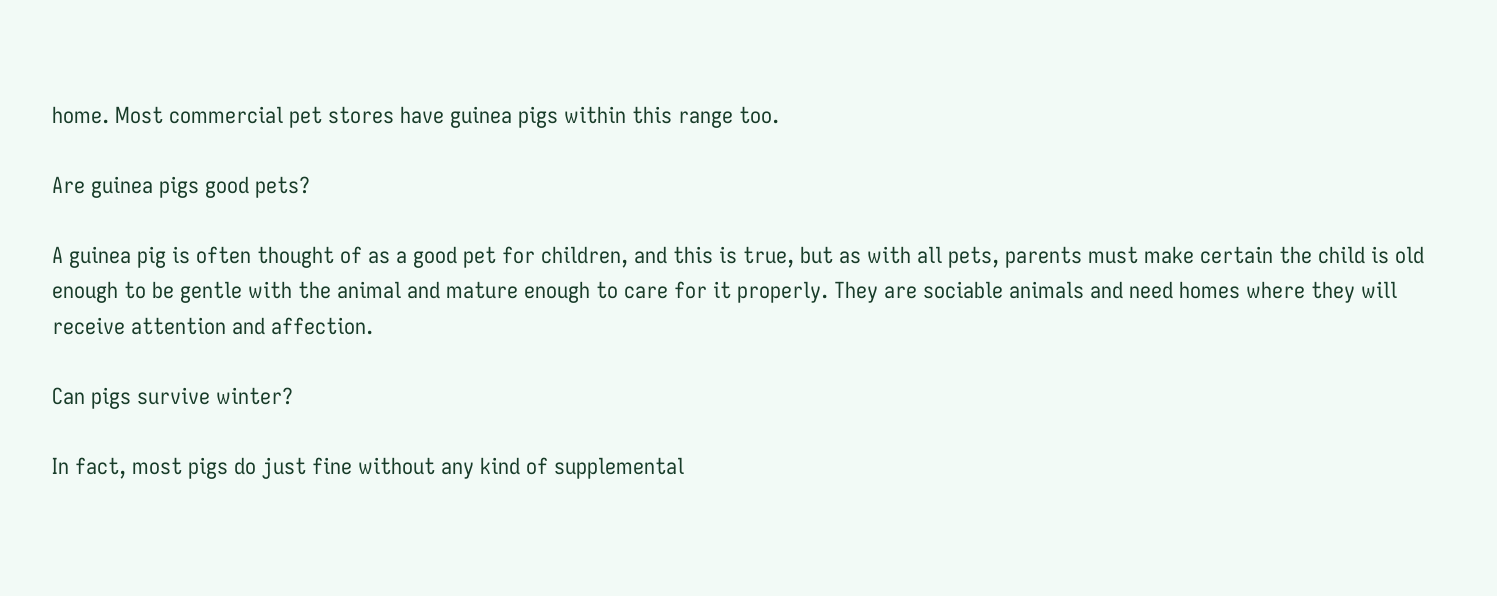home. Most commercial pet stores have guinea pigs within this range too.

Are guinea pigs good pets?

A guinea pig is often thought of as a good pet for children, and this is true, but as with all pets, parents must make certain the child is old enough to be gentle with the animal and mature enough to care for it properly. They are sociable animals and need homes where they will receive attention and affection.

Can pigs survive winter?

In fact, most pigs do just fine without any kind of supplemental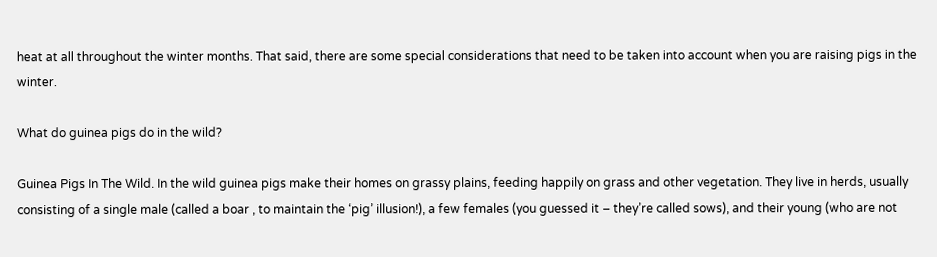heat at all throughout the winter months. That said, there are some special considerations that need to be taken into account when you are raising pigs in the winter.

What do guinea pigs do in the wild?

Guinea Pigs In The Wild. In the wild guinea pigs make their homes on grassy plains, feeding happily on grass and other vegetation. They live in herds, usually consisting of a single male (called a boar , to maintain the ‘pig’ illusion!), a few females (you guessed it – they’re called sows), and their young (who are not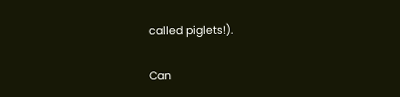called piglets!).

Can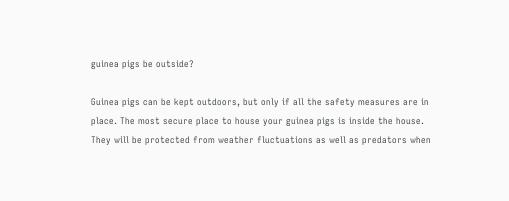guinea pigs be outside?

Guinea pigs can be kept outdoors, but only if all the safety measures are in place. The most secure place to house your guinea pigs is inside the house. They will be protected from weather fluctuations as well as predators when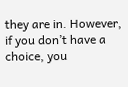they are in. However, if you don’t have a choice, you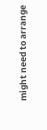might need to arrange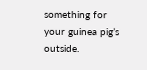something for your guinea pig’s outside.